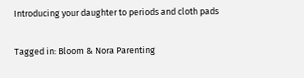Introducing your daughter to periods and cloth pads

Tagged in: Bloom & Nora Parenting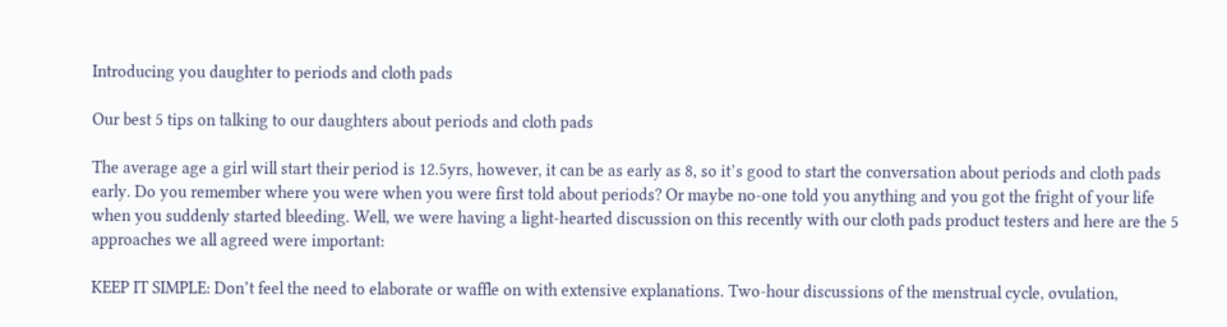Introducing you daughter to periods and cloth pads

Our best 5 tips on talking to our daughters about periods and cloth pads

The average age a girl will start their period is 12.5yrs, however, it can be as early as 8, so it’s good to start the conversation about periods and cloth pads early. Do you remember where you were when you were first told about periods? Or maybe no-one told you anything and you got the fright of your life when you suddenly started bleeding. Well, we were having a light-hearted discussion on this recently with our cloth pads product testers and here are the 5 approaches we all agreed were important:

KEEP IT SIMPLE: Don’t feel the need to elaborate or waffle on with extensive explanations. Two-hour discussions of the menstrual cycle, ovulation,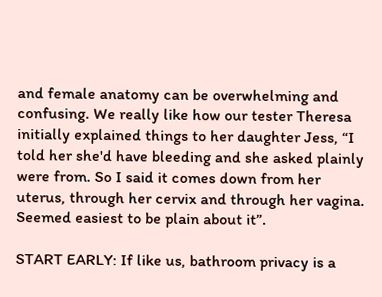and female anatomy can be overwhelming and confusing. We really like how our tester Theresa initially explained things to her daughter Jess, “I told her she'd have bleeding and she asked plainly were from. So I said it comes down from her uterus, through her cervix and through her vagina. Seemed easiest to be plain about it”.

START EARLY: If like us, bathroom privacy is a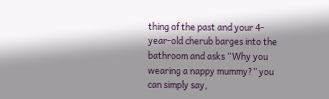thing of the past and your 4-year-old cherub barges into the bathroom and asks “Why you wearing a nappy mummy?” you can simply say,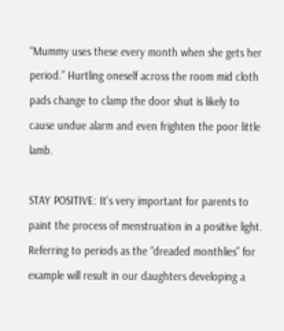“Mummy uses these every month when she gets her period.” Hurtling oneself across the room mid cloth pads change to clamp the door shut is likely to cause undue alarm and even frighten the poor little lamb.

STAY POSITIVE: It's very important for parents to paint the process of menstruation in a positive light. Referring to periods as the “dreaded monthlies” for example will result in our daughters developing a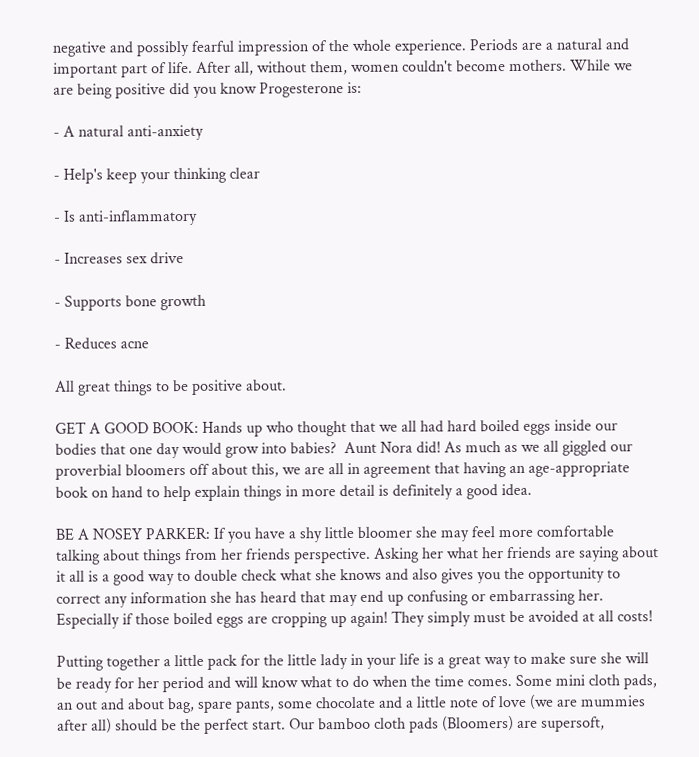negative and possibly fearful impression of the whole experience. Periods are a natural and important part of life. After all, without them, women couldn't become mothers. While we are being positive did you know Progesterone is:

- A natural anti-anxiety

- Help's keep your thinking clear

- Is anti-inflammatory

- Increases sex drive

- Supports bone growth

- Reduces acne

All great things to be positive about.

GET A GOOD BOOK: Hands up who thought that we all had hard boiled eggs inside our bodies that one day would grow into babies?  Aunt Nora did! As much as we all giggled our proverbial bloomers off about this, we are all in agreement that having an age-appropriate book on hand to help explain things in more detail is definitely a good idea.

BE A NOSEY PARKER: If you have a shy little bloomer she may feel more comfortable talking about things from her friends perspective. Asking her what her friends are saying about it all is a good way to double check what she knows and also gives you the opportunity to correct any information she has heard that may end up confusing or embarrassing her. Especially if those boiled eggs are cropping up again! They simply must be avoided at all costs!

Putting together a little pack for the little lady in your life is a great way to make sure she will be ready for her period and will know what to do when the time comes. Some mini cloth pads, an out and about bag, spare pants, some chocolate and a little note of love (we are mummies after all) should be the perfect start. Our bamboo cloth pads (Bloomers) are supersoft,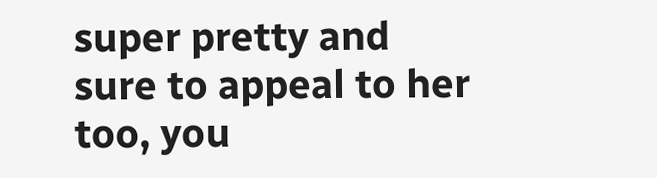super pretty and sure to appeal to her too, you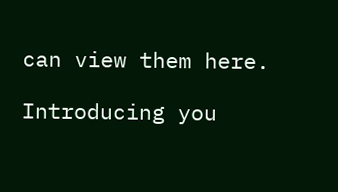can view them here.

Introducing you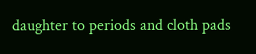daughter to periods and cloth pads